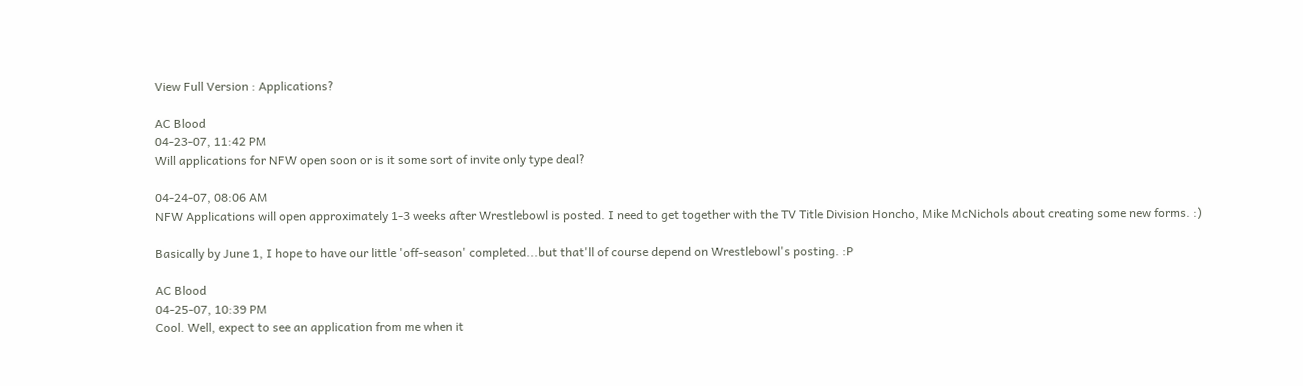View Full Version : Applications?

AC Blood
04-23-07, 11:42 PM
Will applications for NFW open soon or is it some sort of invite only type deal?

04-24-07, 08:06 AM
NFW Applications will open approximately 1-3 weeks after Wrestlebowl is posted. I need to get together with the TV Title Division Honcho, Mike McNichols about creating some new forms. :)

Basically by June 1, I hope to have our little 'off-season' completed...but that'll of course depend on Wrestlebowl's posting. :P

AC Blood
04-25-07, 10:39 PM
Cool. Well, expect to see an application from me when it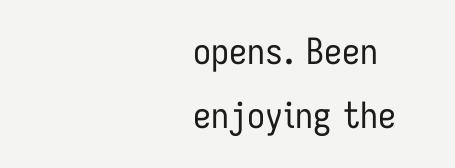opens. Been enjoying the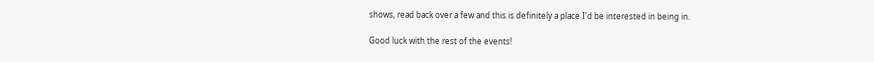shows, read back over a few and this is definitely a place I'd be interested in being in.

Good luck with the rest of the events!